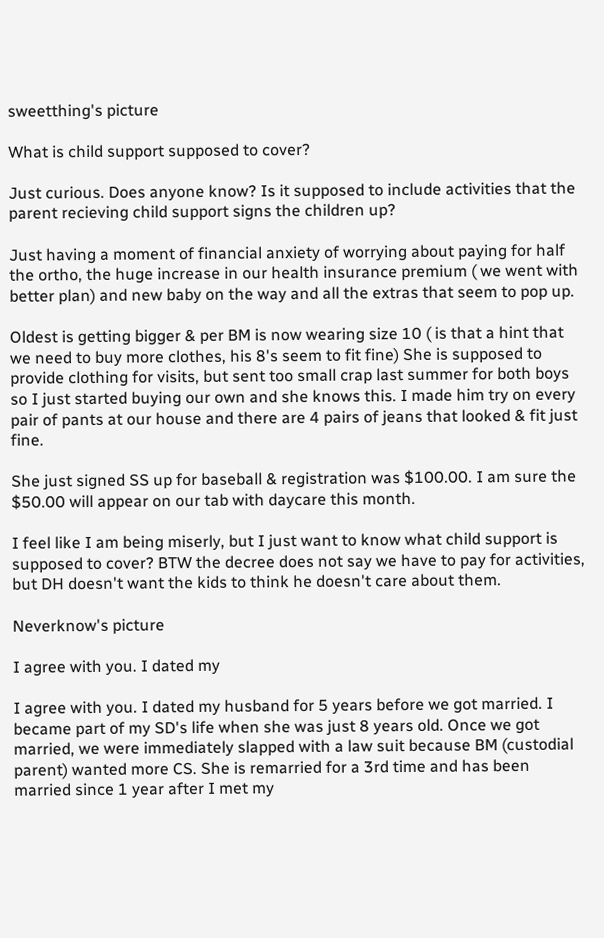sweetthing's picture

What is child support supposed to cover?

Just curious. Does anyone know? Is it supposed to include activities that the parent recieving child support signs the children up?

Just having a moment of financial anxiety of worrying about paying for half the ortho, the huge increase in our health insurance premium ( we went with better plan) and new baby on the way and all the extras that seem to pop up.

Oldest is getting bigger & per BM is now wearing size 10 ( is that a hint that we need to buy more clothes, his 8's seem to fit fine) She is supposed to provide clothing for visits, but sent too small crap last summer for both boys so I just started buying our own and she knows this. I made him try on every pair of pants at our house and there are 4 pairs of jeans that looked & fit just fine.

She just signed SS up for baseball & registration was $100.00. I am sure the $50.00 will appear on our tab with daycare this month.

I feel like I am being miserly, but I just want to know what child support is supposed to cover? BTW the decree does not say we have to pay for activities, but DH doesn't want the kids to think he doesn't care about them.

Neverknow's picture

I agree with you. I dated my

I agree with you. I dated my husband for 5 years before we got married. I became part of my SD's life when she was just 8 years old. Once we got married, we were immediately slapped with a law suit because BM (custodial parent) wanted more CS. She is remarried for a 3rd time and has been married since 1 year after I met my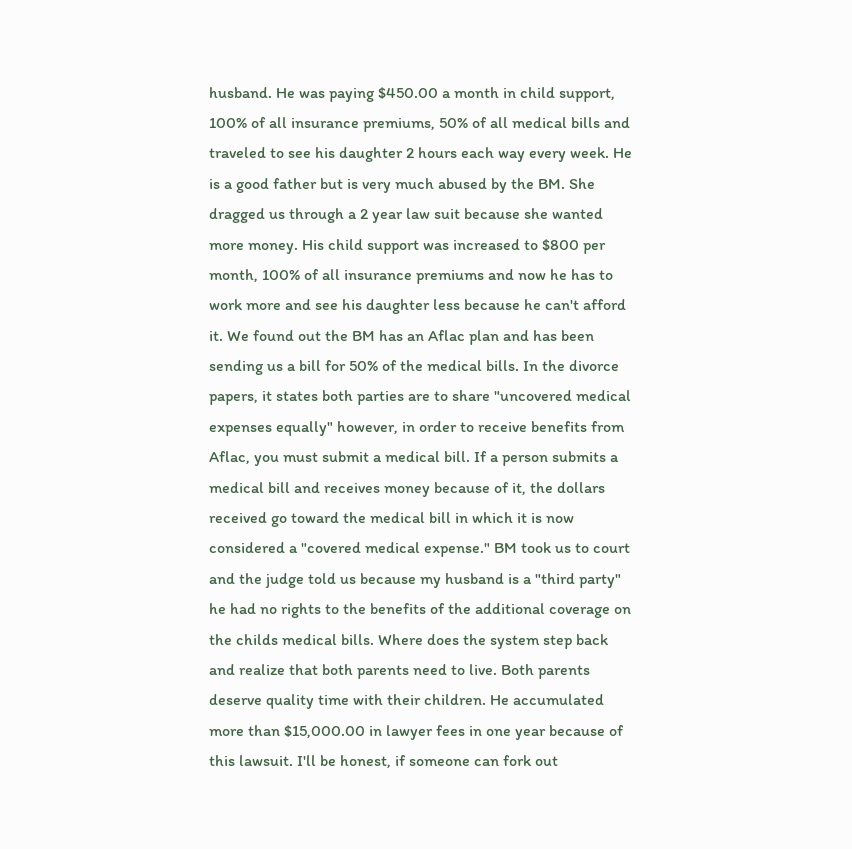husband. He was paying $450.00 a month in child support, 100% of all insurance premiums, 50% of all medical bills and traveled to see his daughter 2 hours each way every week. He is a good father but is very much abused by the BM. She dragged us through a 2 year law suit because she wanted more money. His child support was increased to $800 per month, 100% of all insurance premiums and now he has to work more and see his daughter less because he can't afford it. We found out the BM has an Aflac plan and has been sending us a bill for 50% of the medical bills. In the divorce papers, it states both parties are to share "uncovered medical expenses equally" however, in order to receive benefits from Aflac, you must submit a medical bill. If a person submits a medical bill and receives money because of it, the dollars received go toward the medical bill in which it is now considered a "covered medical expense." BM took us to court and the judge told us because my husband is a "third party" he had no rights to the benefits of the additional coverage on the childs medical bills. Where does the system step back and realize that both parents need to live. Both parents deserve quality time with their children. He accumulated more than $15,000.00 in lawyer fees in one year because of this lawsuit. I'll be honest, if someone can fork out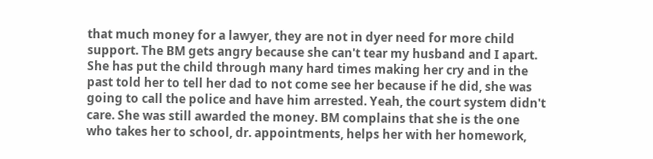that much money for a lawyer, they are not in dyer need for more child support. The BM gets angry because she can't tear my husband and I apart. She has put the child through many hard times making her cry and in the past told her to tell her dad to not come see her because if he did, she was going to call the police and have him arrested. Yeah, the court system didn't care. She was still awarded the money. BM complains that she is the one who takes her to school, dr. appointments, helps her with her homework,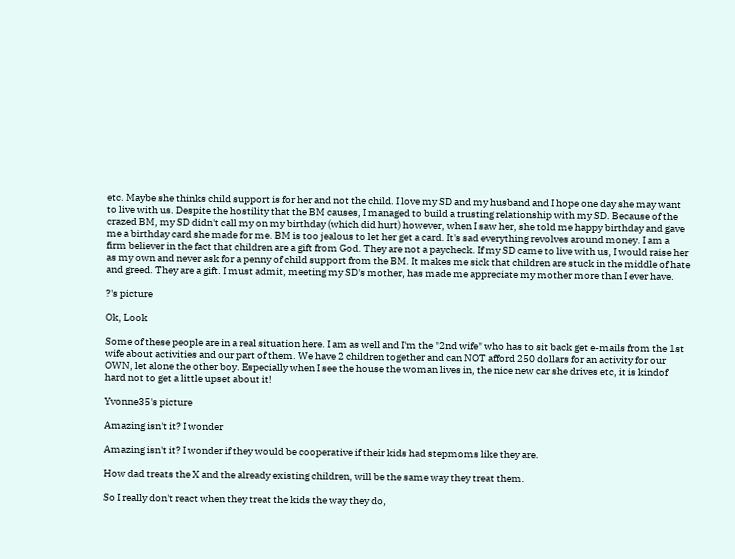etc. Maybe she thinks child support is for her and not the child. I love my SD and my husband and I hope one day she may want to live with us. Despite the hostility that the BM causes, I managed to build a trusting relationship with my SD. Because of the crazed BM, my SD didn't call my on my birthday (which did hurt) however, when I saw her, she told me happy birthday and gave me a birthday card she made for me. BM is too jealous to let her get a card. It's sad everything revolves around money. I am a firm believer in the fact that children are a gift from God. They are not a paycheck. If my SD came to live with us, I would raise her as my own and never ask for a penny of child support from the BM. It makes me sick that children are stuck in the middle of hate and greed. They are a gift. I must admit, meeting my SD's mother, has made me appreciate my mother more than I ever have.

?'s picture

Ok, Look

Some of these people are in a real situation here. I am as well and I'm the "2nd wife" who has to sit back get e-mails from the 1st wife about activities and our part of them. We have 2 children together and can NOT afford 250 dollars for an activity for our OWN, let alone the other boy. Especially when I see the house the woman lives in, the nice new car she drives etc, it is kindof hard not to get a little upset about it!

Yvonne35's picture

Amazing isn't it? I wonder

Amazing isn't it? I wonder if they would be cooperative if their kids had stepmoms like they are.

How dad treats the X and the already existing children, will be the same way they treat them.

So I really don't react when they treat the kids the way they do,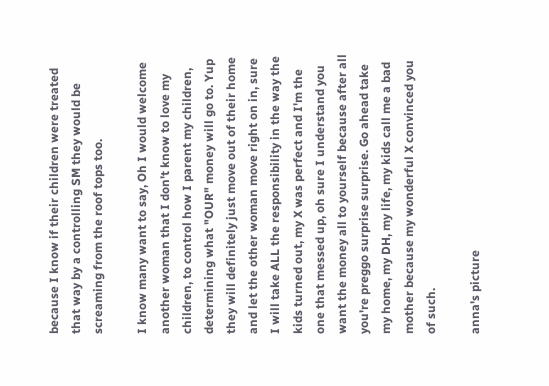because I know if their children were treated that way by a controlling SM they would be screaming from the roof tops too.

I know many want to say, Oh I would welcome another woman that I don't know to love my children, to control how I parent my children, determining what "OUR" money will go to. Yup they will definitely just move out of their home and let the other woman move right on in, sure I will take ALL the responsibility in the way the kids turned out, my X was perfect and I'm the one that messed up, oh sure I understand you want the money all to yourself because after all you're preggo surprise surprise. Go ahead take my home, my DH, my life, my kids call me a bad mother because my wonderful X convinced you of such.

anna's picture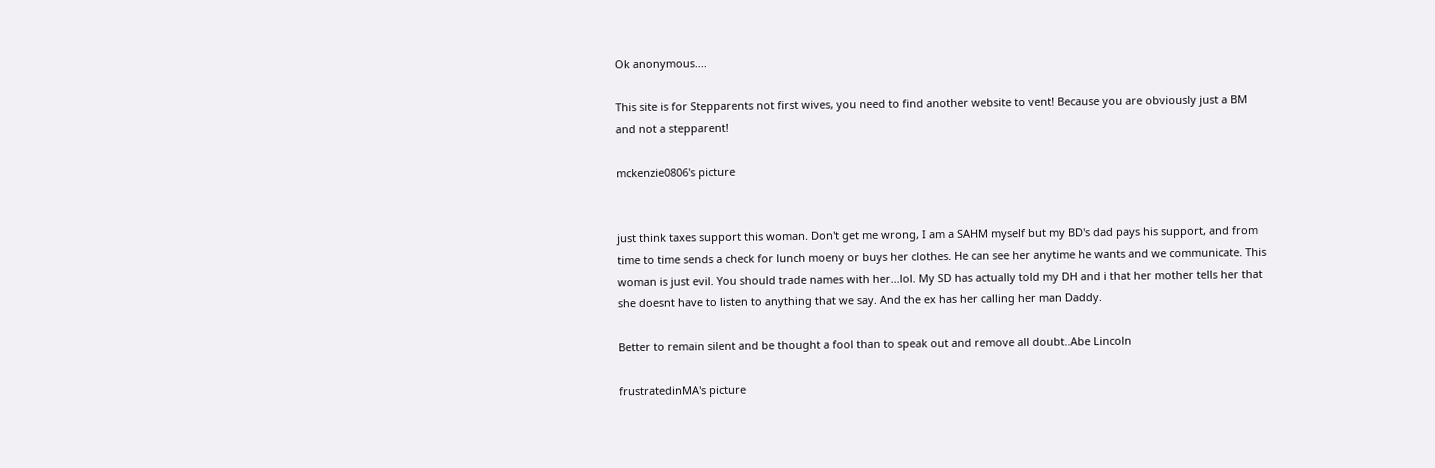Ok anonymous....

This site is for Stepparents not first wives, you need to find another website to vent! Because you are obviously just a BM and not a stepparent!

mckenzie0806's picture


just think taxes support this woman. Don't get me wrong, I am a SAHM myself but my BD's dad pays his support, and from time to time sends a check for lunch moeny or buys her clothes. He can see her anytime he wants and we communicate. This woman is just evil. You should trade names with her...lol. My SD has actually told my DH and i that her mother tells her that she doesnt have to listen to anything that we say. And the ex has her calling her man Daddy.

Better to remain silent and be thought a fool than to speak out and remove all doubt..Abe Lincoln

frustratedinMA's picture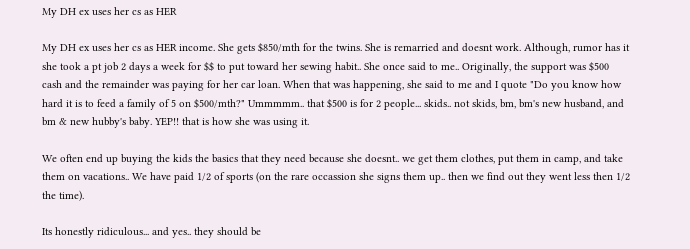My DH ex uses her cs as HER

My DH ex uses her cs as HER income. She gets $850/mth for the twins. She is remarried and doesnt work. Although, rumor has it she took a pt job 2 days a week for $$ to put toward her sewing habit.. She once said to me.. Originally, the support was $500 cash and the remainder was paying for her car loan. When that was happening, she said to me and I quote "Do you know how hard it is to feed a family of 5 on $500/mth?" Ummmmm.. that $500 is for 2 people... skids.. not skids, bm, bm's new husband, and bm & new hubby's baby. YEP!! that is how she was using it.

We often end up buying the kids the basics that they need because she doesnt.. we get them clothes, put them in camp, and take them on vacations.. We have paid 1/2 of sports (on the rare occassion she signs them up.. then we find out they went less then 1/2 the time).

Its honestly ridiculous... and yes.. they should be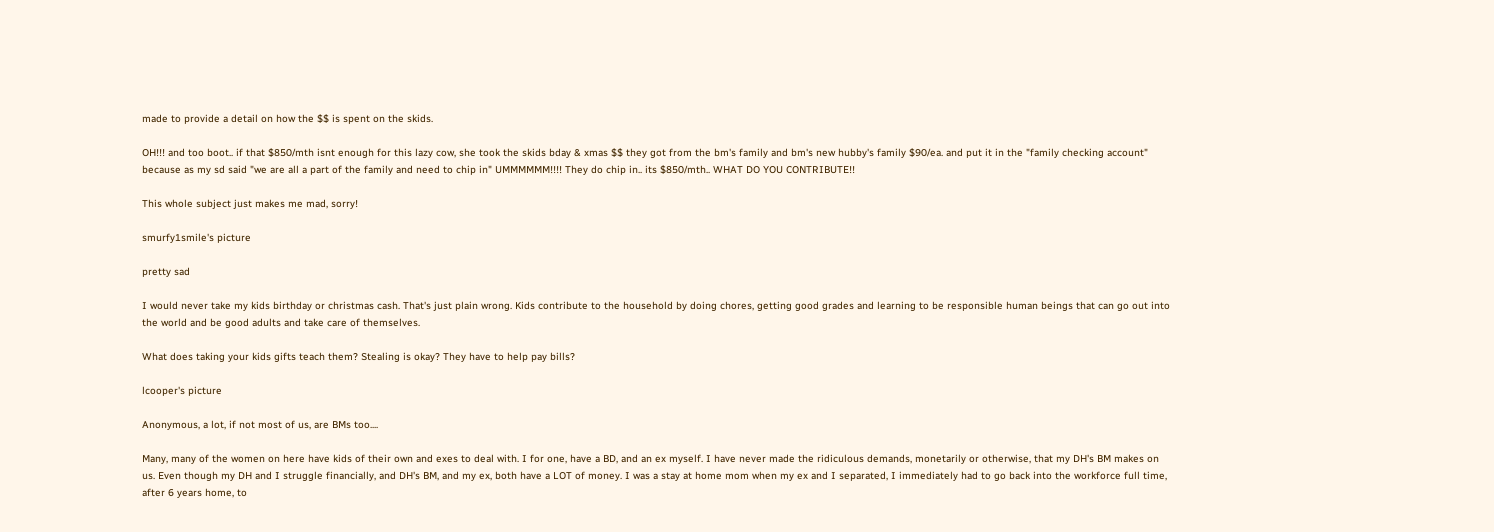made to provide a detail on how the $$ is spent on the skids.

OH!!! and too boot.. if that $850/mth isnt enough for this lazy cow, she took the skids bday & xmas $$ they got from the bm's family and bm's new hubby's family $90/ea. and put it in the "family checking account" because as my sd said "we are all a part of the family and need to chip in" UMMMMMM!!!! They do chip in.. its $850/mth.. WHAT DO YOU CONTRIBUTE!!

This whole subject just makes me mad, sorry!

smurfy1smile's picture

pretty sad

I would never take my kids birthday or christmas cash. That's just plain wrong. Kids contribute to the household by doing chores, getting good grades and learning to be responsible human beings that can go out into the world and be good adults and take care of themselves.

What does taking your kids gifts teach them? Stealing is okay? They have to help pay bills?

lcooper's picture

Anonymous, a lot, if not most of us, are BMs too....

Many, many of the women on here have kids of their own and exes to deal with. I for one, have a BD, and an ex myself. I have never made the ridiculous demands, monetarily or otherwise, that my DH's BM makes on us. Even though my DH and I struggle financially, and DH's BM, and my ex, both have a LOT of money. I was a stay at home mom when my ex and I separated, I immediately had to go back into the workforce full time, after 6 years home, to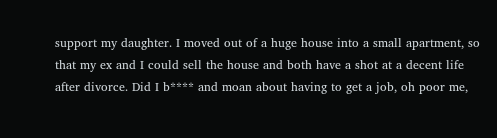support my daughter. I moved out of a huge house into a small apartment, so that my ex and I could sell the house and both have a shot at a decent life after divorce. Did I b**** and moan about having to get a job, oh poor me,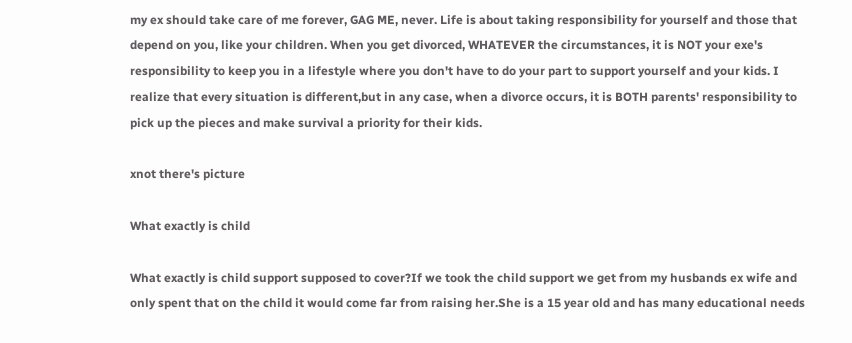my ex should take care of me forever, GAG ME, never. Life is about taking responsibility for yourself and those that depend on you, like your children. When you get divorced, WHATEVER the circumstances, it is NOT your exe's responsibility to keep you in a lifestyle where you don't have to do your part to support yourself and your kids. I realize that every situation is different,but in any case, when a divorce occurs, it is BOTH parents' responsibility to pick up the pieces and make survival a priority for their kids.

xnot there's picture

What exactly is child

What exactly is child support supposed to cover?If we took the child support we get from my husbands ex wife and only spent that on the child it would come far from raising her.She is a 15 year old and has many educational needs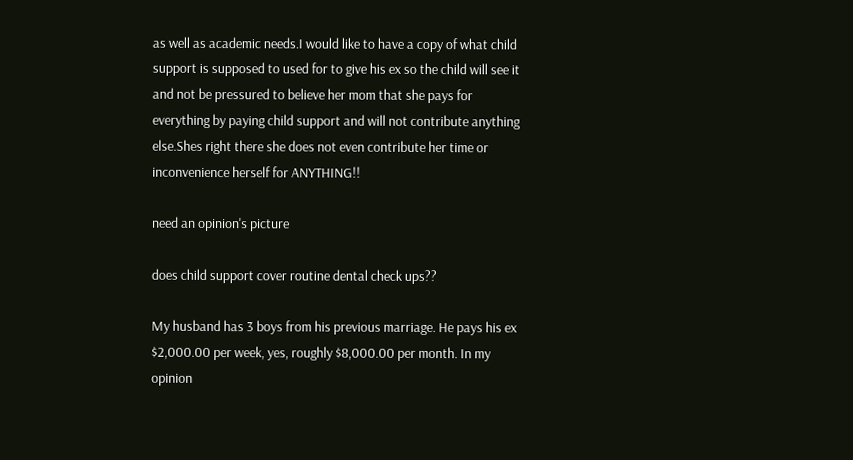as well as academic needs.I would like to have a copy of what child support is supposed to used for to give his ex so the child will see it and not be pressured to believe her mom that she pays for everything by paying child support and will not contribute anything else.Shes right there she does not even contribute her time or inconvenience herself for ANYTHING!!

need an opinion's picture

does child support cover routine dental check ups??

My husband has 3 boys from his previous marriage. He pays his ex $2,000.00 per week, yes, roughly $8,000.00 per month. In my opinion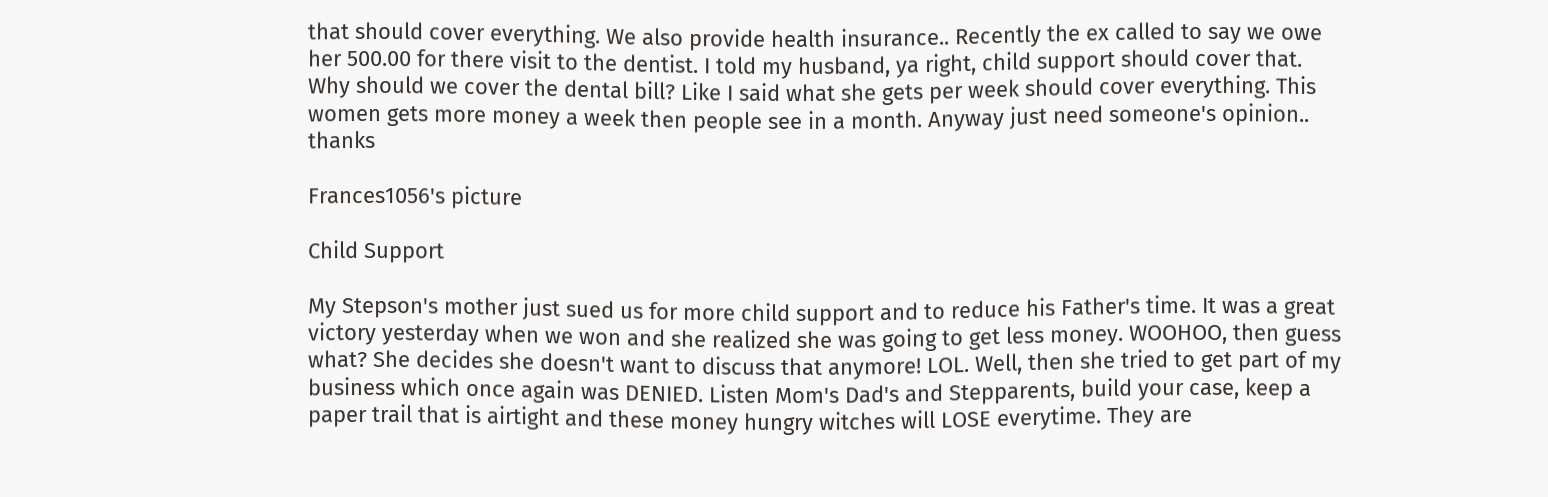that should cover everything. We also provide health insurance.. Recently the ex called to say we owe her 500.00 for there visit to the dentist. I told my husband, ya right, child support should cover that. Why should we cover the dental bill? Like I said what she gets per week should cover everything. This women gets more money a week then people see in a month. Anyway just need someone's opinion.. thanks

Frances1056's picture

Child Support

My Stepson's mother just sued us for more child support and to reduce his Father's time. It was a great victory yesterday when we won and she realized she was going to get less money. WOOHOO, then guess what? She decides she doesn't want to discuss that anymore! LOL. Well, then she tried to get part of my business which once again was DENIED. Listen Mom's Dad's and Stepparents, build your case, keep a paper trail that is airtight and these money hungry witches will LOSE everytime. They are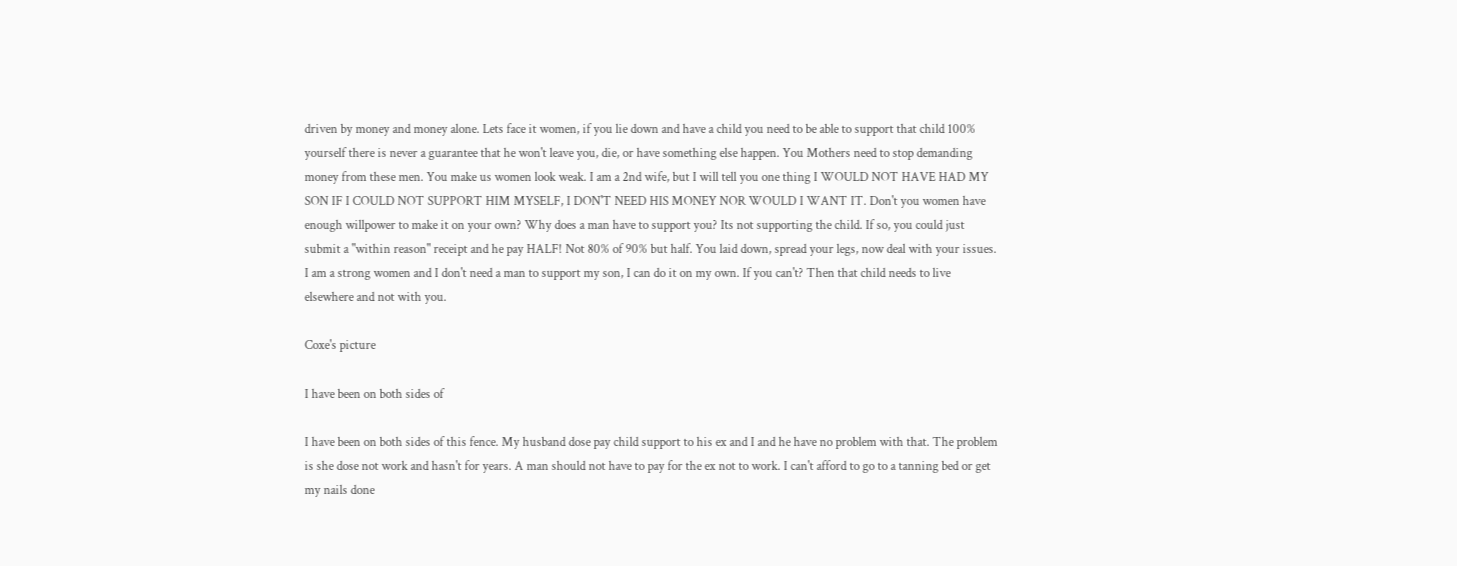driven by money and money alone. Lets face it women, if you lie down and have a child you need to be able to support that child 100% yourself there is never a guarantee that he won't leave you, die, or have something else happen. You Mothers need to stop demanding money from these men. You make us women look weak. I am a 2nd wife, but I will tell you one thing I WOULD NOT HAVE HAD MY SON IF I COULD NOT SUPPORT HIM MYSELF, I DON'T NEED HIS MONEY NOR WOULD I WANT IT. Don't you women have enough willpower to make it on your own? Why does a man have to support you? Its not supporting the child. If so, you could just submit a "within reason" receipt and he pay HALF! Not 80% of 90% but half. You laid down, spread your legs, now deal with your issues. I am a strong women and I don't need a man to support my son, I can do it on my own. If you can't? Then that child needs to live elsewhere and not with you.

Coxe's picture

I have been on both sides of

I have been on both sides of this fence. My husband dose pay child support to his ex and I and he have no problem with that. The problem is she dose not work and hasn't for years. A man should not have to pay for the ex not to work. I can't afford to go to a tanning bed or get my nails done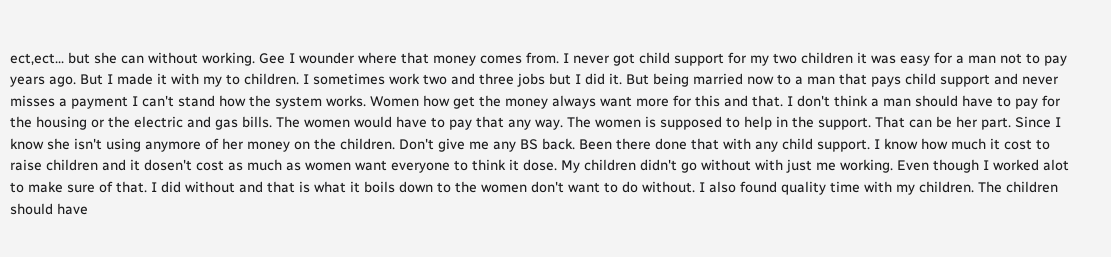ect,ect... but she can without working. Gee I wounder where that money comes from. I never got child support for my two children it was easy for a man not to pay years ago. But I made it with my to children. I sometimes work two and three jobs but I did it. But being married now to a man that pays child support and never misses a payment I can't stand how the system works. Women how get the money always want more for this and that. I don't think a man should have to pay for the housing or the electric and gas bills. The women would have to pay that any way. The women is supposed to help in the support. That can be her part. Since I know she isn't using anymore of her money on the children. Don't give me any BS back. Been there done that with any child support. I know how much it cost to raise children and it dosen't cost as much as women want everyone to think it dose. My children didn't go without with just me working. Even though I worked alot to make sure of that. I did without and that is what it boils down to the women don't want to do without. I also found quality time with my children. The children should have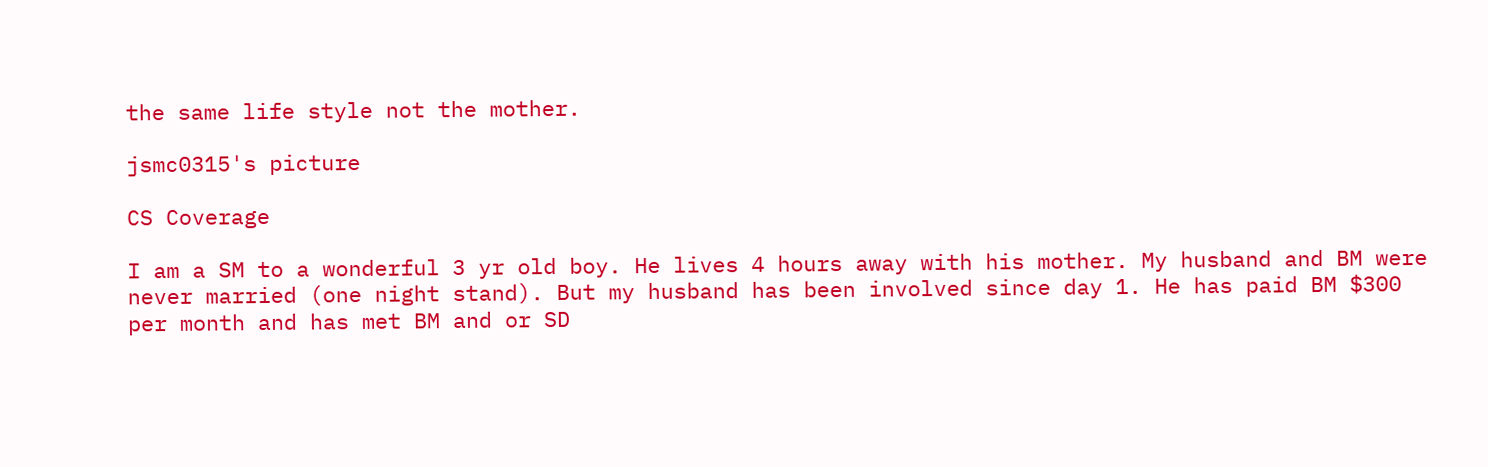the same life style not the mother.

jsmc0315's picture

CS Coverage

I am a SM to a wonderful 3 yr old boy. He lives 4 hours away with his mother. My husband and BM were never married (one night stand). But my husband has been involved since day 1. He has paid BM $300 per month and has met BM and or SD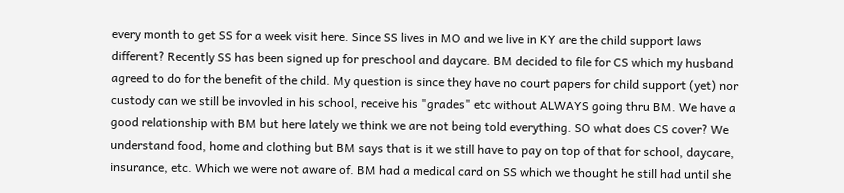every month to get SS for a week visit here. Since SS lives in MO and we live in KY are the child support laws different? Recently SS has been signed up for preschool and daycare. BM decided to file for CS which my husband agreed to do for the benefit of the child. My question is since they have no court papers for child support (yet) nor custody can we still be invovled in his school, receive his "grades" etc without ALWAYS going thru BM. We have a good relationship with BM but here lately we think we are not being told everything. SO what does CS cover? We understand food, home and clothing but BM says that is it we still have to pay on top of that for school, daycare, insurance, etc. Which we were not aware of. BM had a medical card on SS which we thought he still had until she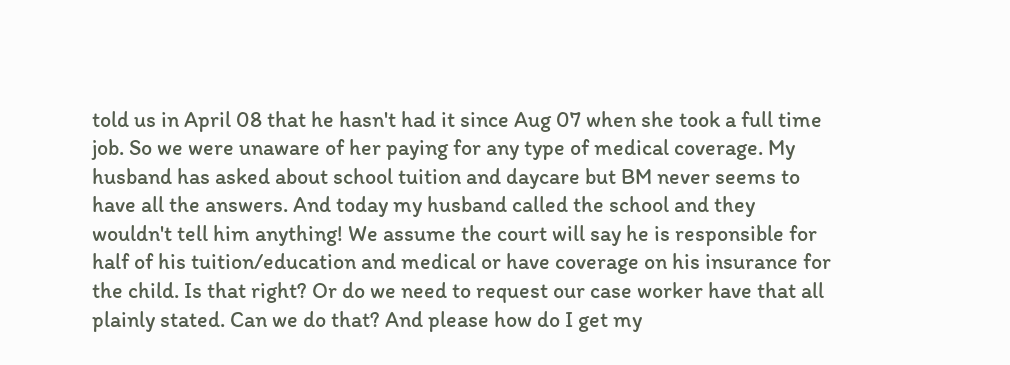told us in April 08 that he hasn't had it since Aug 07 when she took a full time job. So we were unaware of her paying for any type of medical coverage. My husband has asked about school tuition and daycare but BM never seems to have all the answers. And today my husband called the school and they wouldn't tell him anything! We assume the court will say he is responsible for half of his tuition/education and medical or have coverage on his insurance for the child. Is that right? Or do we need to request our case worker have that all plainly stated. Can we do that? And please how do I get my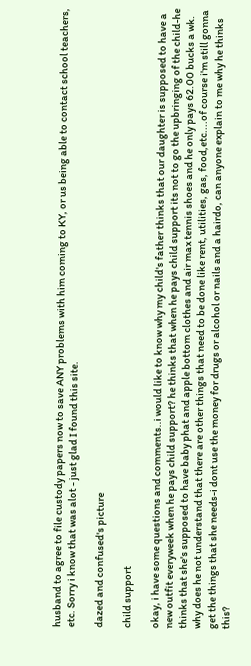husband to agree to file custody papers now to save ANY problems with him coming to KY, or us being able to contact school teachers, etc. Sorry i know that was alot - just glad I found this site.

dazed and confused's picture

child support

okay, i have some questions and comments..i would like to know why my child's father thinks that our daughter is supposed to have a new outfit everyweek when he pays child support? he thinks that when he pays child support its not to go the upbringing of the child-he thinks that she's supposed to have baby phat and apple bottom clothes and air max tennis shoes and he only pays 62.00 bucks a wk. why does he not understand that there are other things that need to be done like rent, utilities, gas, food,etc....of course i'm still gonna get the things that she needs-i dont use the money for drugs or alcohol or nails and a hairdo, can anyone explain to me why he thinks this?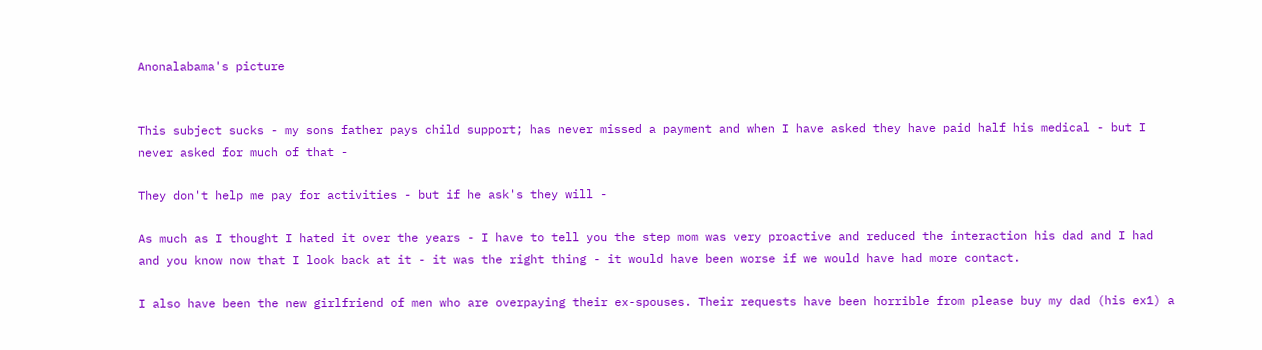Anonalabama's picture


This subject sucks - my sons father pays child support; has never missed a payment and when I have asked they have paid half his medical - but I never asked for much of that -

They don't help me pay for activities - but if he ask's they will -

As much as I thought I hated it over the years - I have to tell you the step mom was very proactive and reduced the interaction his dad and I had and you know now that I look back at it - it was the right thing - it would have been worse if we would have had more contact.

I also have been the new girlfriend of men who are overpaying their ex-spouses. Their requests have been horrible from please buy my dad (his ex1) a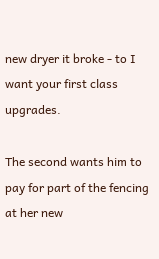new dryer it broke - to I want your first class upgrades.

The second wants him to pay for part of the fencing at her new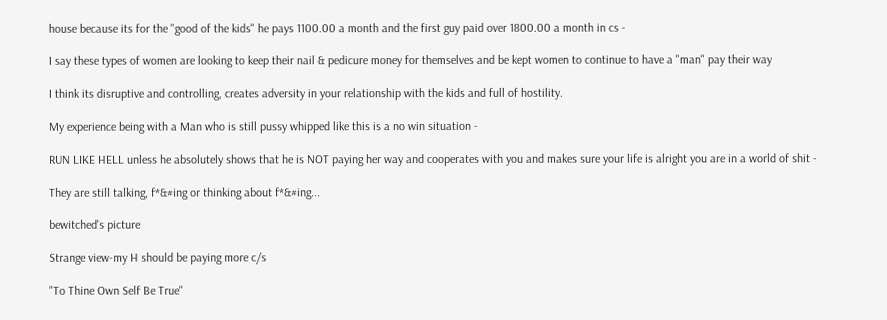house because its for the "good of the kids" he pays 1100.00 a month and the first guy paid over 1800.00 a month in cs -

I say these types of women are looking to keep their nail & pedicure money for themselves and be kept women to continue to have a "man" pay their way

I think its disruptive and controlling, creates adversity in your relationship with the kids and full of hostility.

My experience being with a Man who is still pussy whipped like this is a no win situation -

RUN LIKE HELL unless he absolutely shows that he is NOT paying her way and cooperates with you and makes sure your life is alright you are in a world of shit -

They are still talking, f*&#ing or thinking about f*&#ing...

bewitched's picture

Strange view-my H should be paying more c/s

"To Thine Own Self Be True"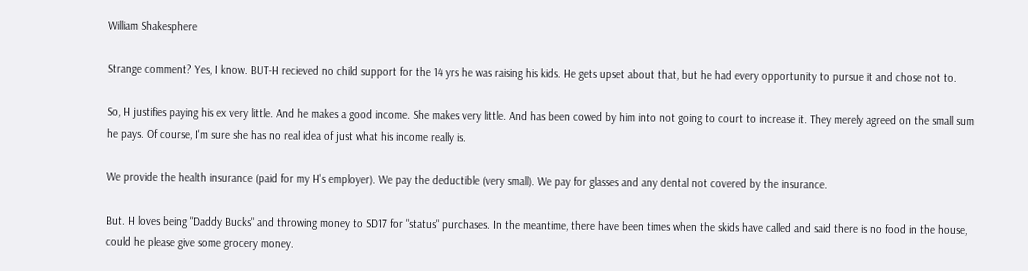William Shakesphere

Strange comment? Yes, I know. BUT-H recieved no child support for the 14 yrs he was raising his kids. He gets upset about that, but he had every opportunity to pursue it and chose not to.

So, H justifies paying his ex very little. And he makes a good income. She makes very little. And has been cowed by him into not going to court to increase it. They merely agreed on the small sum he pays. Of course, I'm sure she has no real idea of just what his income really is.

We provide the health insurance (paid for my H's employer). We pay the deductible (very small). We pay for glasses and any dental not covered by the insurance.

But. H loves being "Daddy Bucks" and throwing money to SD17 for "status" purchases. In the meantime, there have been times when the skids have called and said there is no food in the house, could he please give some grocery money.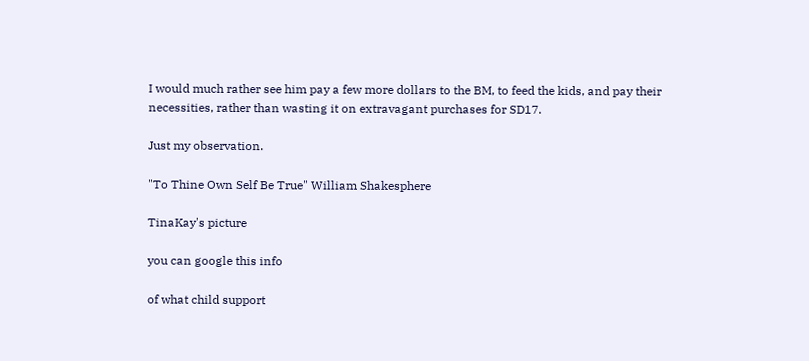I would much rather see him pay a few more dollars to the BM, to feed the kids, and pay their necessities, rather than wasting it on extravagant purchases for SD17.

Just my observation.

"To Thine Own Self Be True" William Shakesphere

TinaKay's picture

you can google this info

of what child support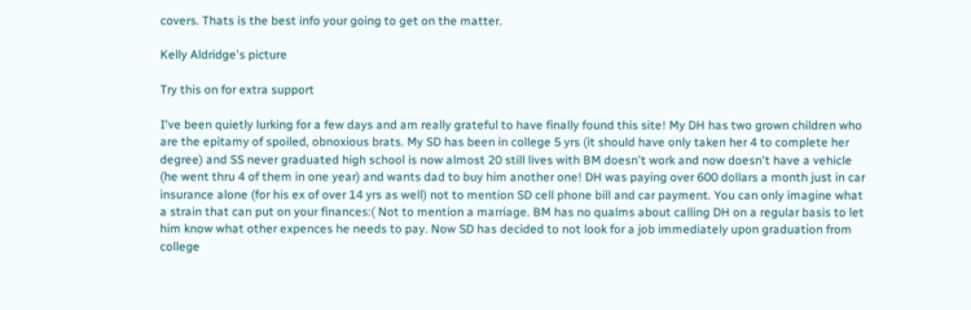covers. Thats is the best info your going to get on the matter.

Kelly Aldridge's picture

Try this on for extra support

I've been quietly lurking for a few days and am really grateful to have finally found this site! My DH has two grown children who are the epitamy of spoiled, obnoxious brats. My SD has been in college 5 yrs (it should have only taken her 4 to complete her degree) and SS never graduated high school is now almost 20 still lives with BM doesn't work and now doesn't have a vehicle (he went thru 4 of them in one year) and wants dad to buy him another one! DH was paying over 600 dollars a month just in car insurance alone (for his ex of over 14 yrs as well) not to mention SD cell phone bill and car payment. You can only imagine what a strain that can put on your finances:( Not to mention a marriage. BM has no qualms about calling DH on a regular basis to let him know what other expences he needs to pay. Now SD has decided to not look for a job immediately upon graduation from college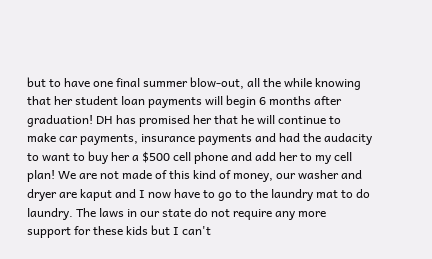but to have one final summer blow-out, all the while knowing that her student loan payments will begin 6 months after graduation! DH has promised her that he will continue to make car payments, insurance payments and had the audacity to want to buy her a $500 cell phone and add her to my cell plan! We are not made of this kind of money, our washer and dryer are kaput and I now have to go to the laundry mat to do laundry. The laws in our state do not require any more support for these kids but I can't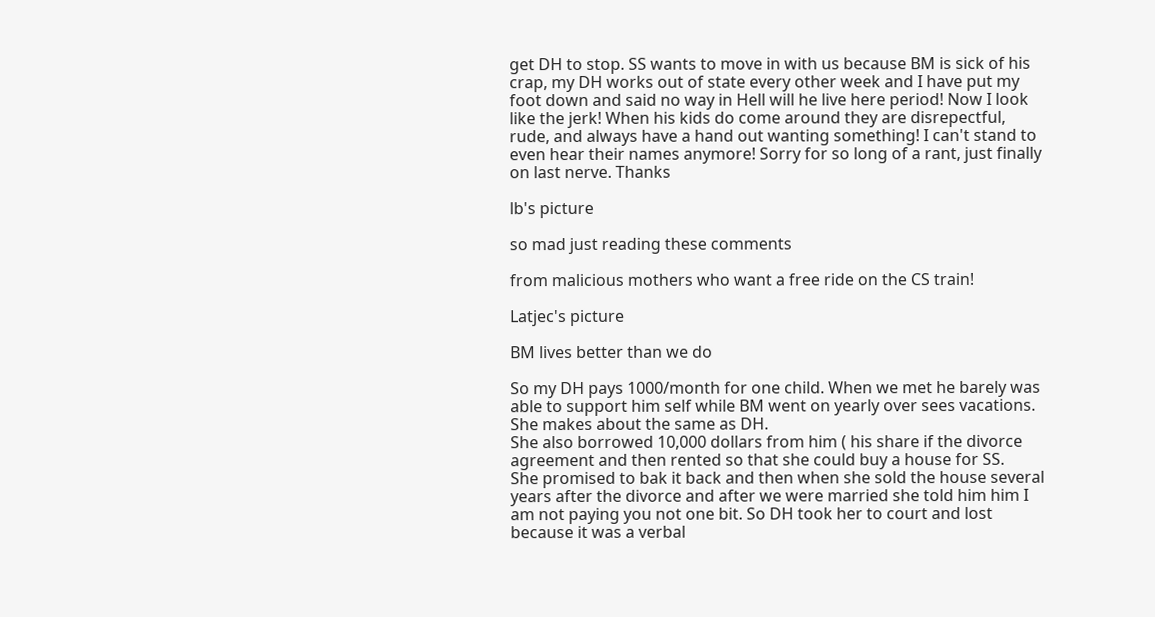get DH to stop. SS wants to move in with us because BM is sick of his crap, my DH works out of state every other week and I have put my foot down and said no way in Hell will he live here period! Now I look like the jerk! When his kids do come around they are disrepectful, rude, and always have a hand out wanting something! I can't stand to even hear their names anymore! Sorry for so long of a rant, just finally on last nerve. Thanks

lb's picture

so mad just reading these comments

from malicious mothers who want a free ride on the CS train!

Latjec's picture

BM lives better than we do

So my DH pays 1000/month for one child. When we met he barely was able to support him self while BM went on yearly over sees vacations. She makes about the same as DH.
She also borrowed 10,000 dollars from him ( his share if the divorce agreement and then rented so that she could buy a house for SS.
She promised to bak it back and then when she sold the house several years after the divorce and after we were married she told him him I am not paying you not one bit. So DH took her to court and lost because it was a verbal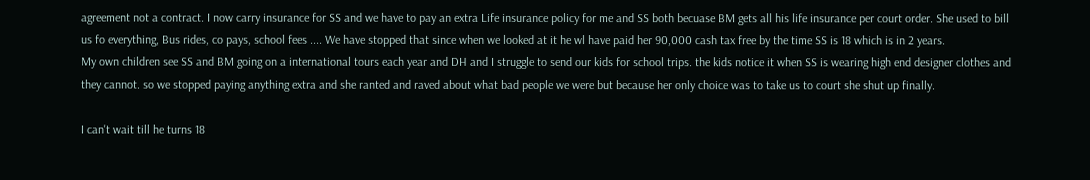agreement not a contract. I now carry insurance for SS and we have to pay an extra Life insurance policy for me and SS both becuase BM gets all his life insurance per court order. She used to bill us fo everything, Bus rides, co pays, school fees .... We have stopped that since when we looked at it he wl have paid her 90,000 cash tax free by the time SS is 18 which is in 2 years.
My own children see SS and BM going on a international tours each year and DH and I struggle to send our kids for school trips. the kids notice it when SS is wearing high end designer clothes and they cannot. so we stopped paying anything extra and she ranted and raved about what bad people we were but because her only choice was to take us to court she shut up finally.

I can't wait till he turns 18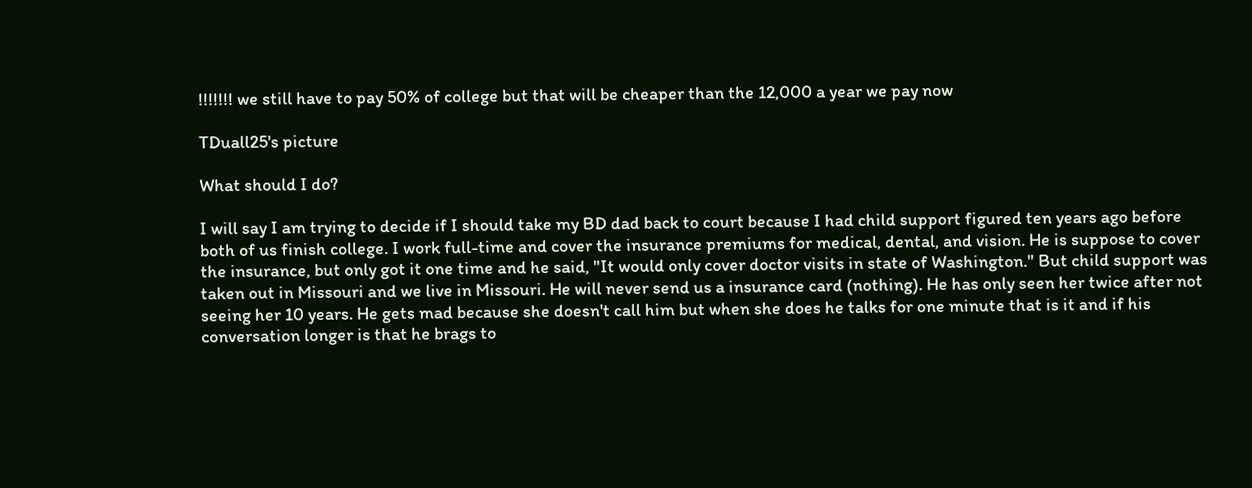!!!!!!! we still have to pay 50% of college but that will be cheaper than the 12,000 a year we pay now

TDuall25's picture

What should I do?

I will say I am trying to decide if I should take my BD dad back to court because I had child support figured ten years ago before both of us finish college. I work full-time and cover the insurance premiums for medical, dental, and vision. He is suppose to cover the insurance, but only got it one time and he said, "It would only cover doctor visits in state of Washington." But child support was taken out in Missouri and we live in Missouri. He will never send us a insurance card (nothing). He has only seen her twice after not seeing her 10 years. He gets mad because she doesn't call him but when she does he talks for one minute that is it and if his conversation longer is that he brags to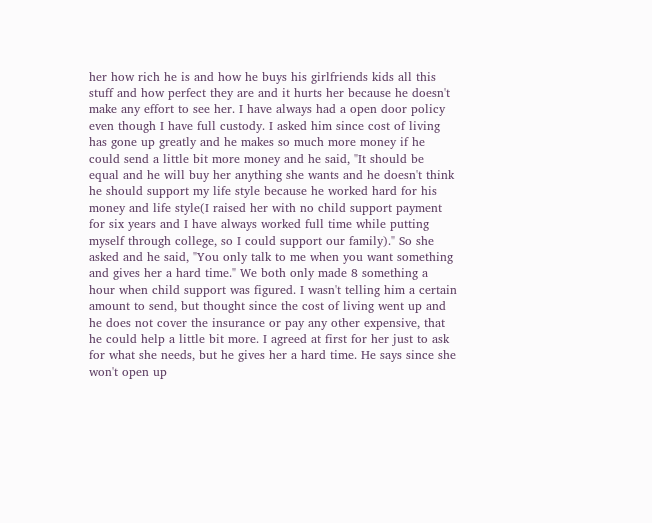her how rich he is and how he buys his girlfriends kids all this stuff and how perfect they are and it hurts her because he doesn't make any effort to see her. I have always had a open door policy even though I have full custody. I asked him since cost of living has gone up greatly and he makes so much more money if he could send a little bit more money and he said, "It should be equal and he will buy her anything she wants and he doesn't think he should support my life style because he worked hard for his money and life style(I raised her with no child support payment for six years and I have always worked full time while putting myself through college, so I could support our family)." So she asked and he said, "You only talk to me when you want something and gives her a hard time." We both only made 8 something a hour when child support was figured. I wasn't telling him a certain amount to send, but thought since the cost of living went up and he does not cover the insurance or pay any other expensive, that he could help a little bit more. I agreed at first for her just to ask for what she needs, but he gives her a hard time. He says since she won't open up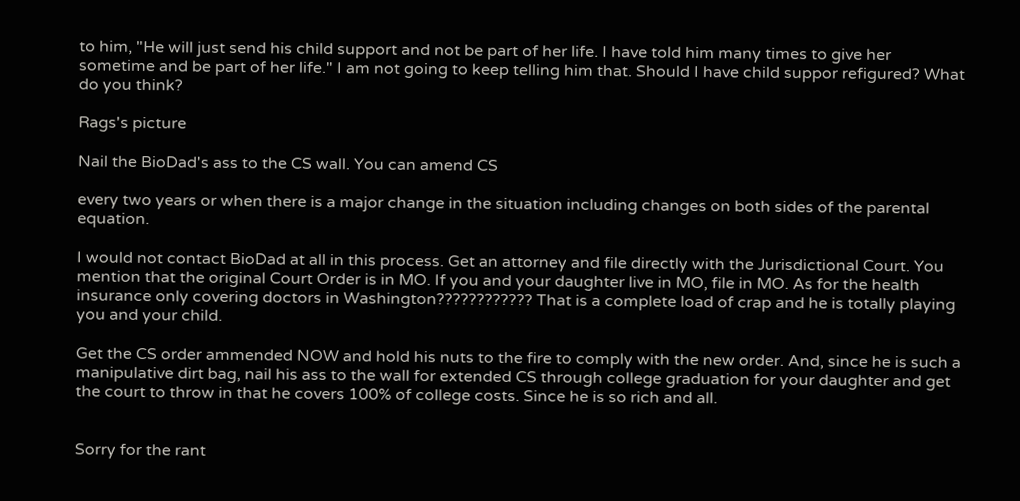to him, "He will just send his child support and not be part of her life. I have told him many times to give her sometime and be part of her life." I am not going to keep telling him that. Should I have child suppor refigured? What do you think?

Rags's picture

Nail the BioDad's ass to the CS wall. You can amend CS

every two years or when there is a major change in the situation including changes on both sides of the parental equation.

I would not contact BioDad at all in this process. Get an attorney and file directly with the Jurisdictional Court. You mention that the original Court Order is in MO. If you and your daughter live in MO, file in MO. As for the health insurance only covering doctors in Washington???????????? That is a complete load of crap and he is totally playing you and your child.

Get the CS order ammended NOW and hold his nuts to the fire to comply with the new order. And, since he is such a manipulative dirt bag, nail his ass to the wall for extended CS through college graduation for your daughter and get the court to throw in that he covers 100% of college costs. Since he is so rich and all.


Sorry for the rant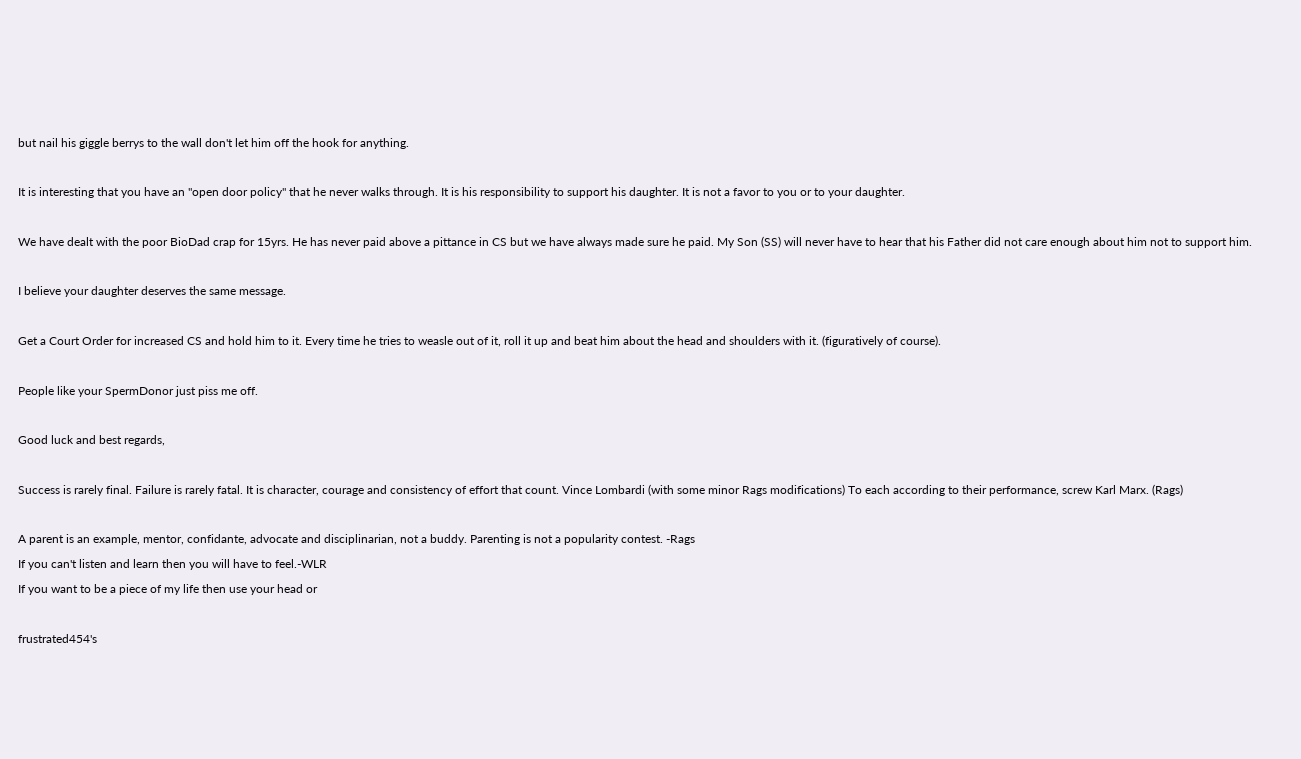but nail his giggle berrys to the wall don't let him off the hook for anything.

It is interesting that you have an "open door policy" that he never walks through. It is his responsibility to support his daughter. It is not a favor to you or to your daughter.

We have dealt with the poor BioDad crap for 15yrs. He has never paid above a pittance in CS but we have always made sure he paid. My Son (SS) will never have to hear that his Father did not care enough about him not to support him.

I believe your daughter deserves the same message.

Get a Court Order for increased CS and hold him to it. Every time he tries to weasle out of it, roll it up and beat him about the head and shoulders with it. (figuratively of course).

People like your SpermDonor just piss me off.

Good luck and best regards,

Success is rarely final. Failure is rarely fatal. It is character, courage and consistency of effort that count. Vince Lombardi (with some minor Rags modifications) To each according to their performance, screw Karl Marx. (Rags)

A parent is an example, mentor, confidante, advocate and disciplinarian, not a buddy. Parenting is not a popularity contest. -Rags
If you can't listen and learn then you will have to feel.-WLR
If you want to be a piece of my life then use your head or

frustrated454's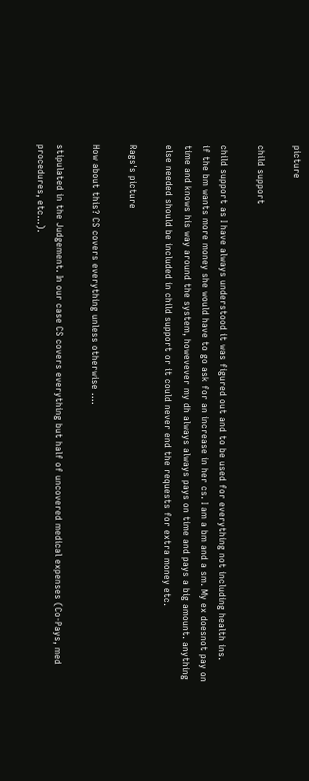picture

child support

child support as I have always understood it was figured out and to be used for everything not including health ins.
if the bm wants more money she would have to go ask for an increase in her cs. I am a bm and a sm. My ex doesnot pay on time and knows his way around the system, howevever my dh always always pays on time and pays a big amount. anything else needed should be included in child support or it could never end the requests for extra money etc.

Rags's picture

How about this? CS covers everything unless otherwise ....

stipulated in the Judgement. In our case CS covers everything but half of uncovered medical expenses (Co-Pays, med procedures, etc...).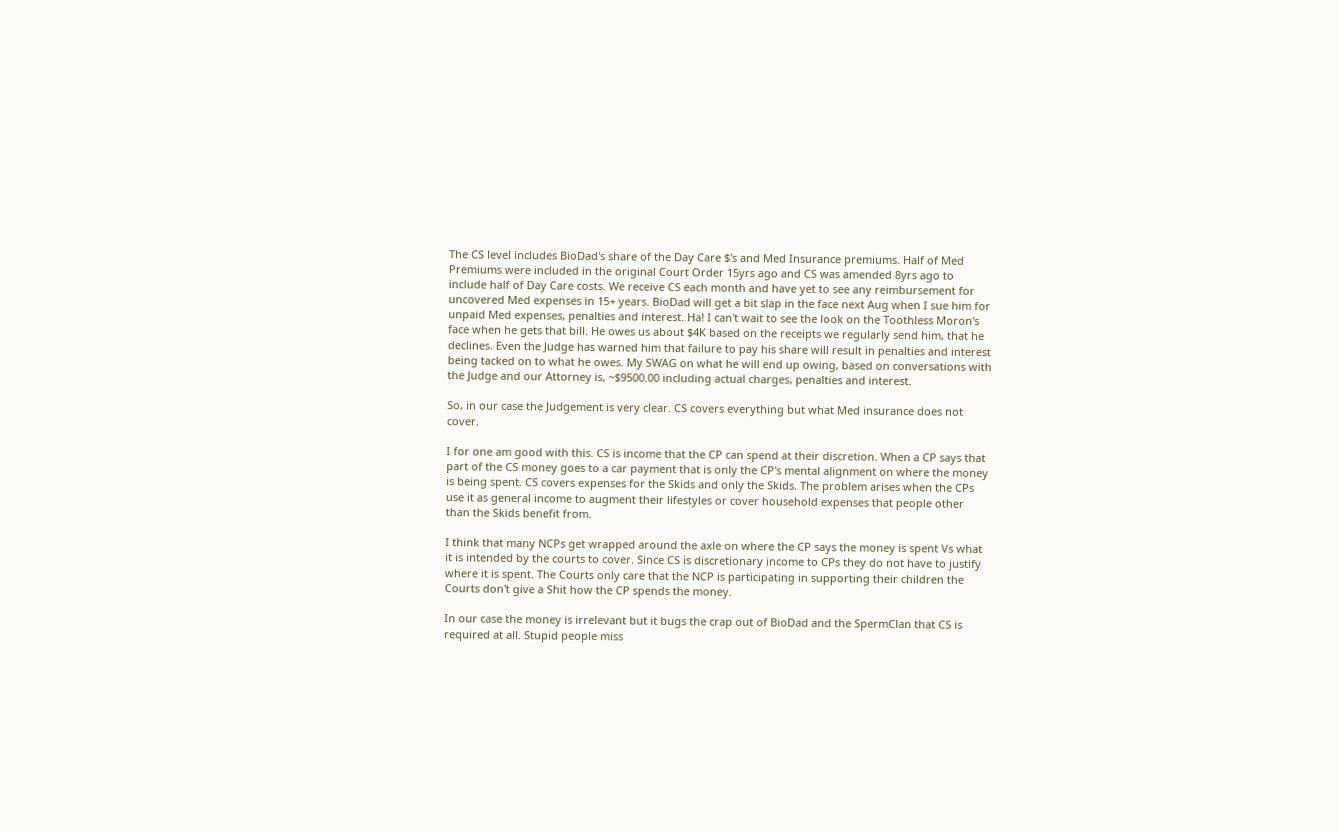The CS level includes BioDad's share of the Day Care $'s and Med Insurance premiums. Half of Med Premiums were included in the original Court Order 15yrs ago and CS was amended 8yrs ago to include half of Day Care costs. We receive CS each month and have yet to see any reimbursement for uncovered Med expenses in 15+ years. BioDad will get a bit slap in the face next Aug when I sue him for unpaid Med expenses, penalties and interest. Ha! I can't wait to see the look on the Toothless Moron's face when he gets that bill. He owes us about $4K based on the receipts we regularly send him, that he declines. Even the Judge has warned him that failure to pay his share will result in penalties and interest being tacked on to what he owes. My SWAG on what he will end up owing, based on conversations with the Judge and our Attorney is, ~$9500.00 including actual charges, penalties and interest.

So, in our case the Judgement is very clear. CS covers everything but what Med insurance does not cover.

I for one am good with this. CS is income that the CP can spend at their discretion. When a CP says that part of the CS money goes to a car payment that is only the CP's mental alignment on where the money is being spent. CS covers expenses for the Skids and only the Skids. The problem arises when the CPs use it as general income to augment their lifestyles or cover household expenses that people other than the Skids benefit from.

I think that many NCPs get wrapped around the axle on where the CP says the money is spent Vs what it is intended by the courts to cover. Since CS is discretionary income to CPs they do not have to justify where it is spent. The Courts only care that the NCP is participating in supporting their children the Courts don't give a Shit how the CP spends the money.

In our case the money is irrelevant but it bugs the crap out of BioDad and the SpermClan that CS is required at all. Stupid people miss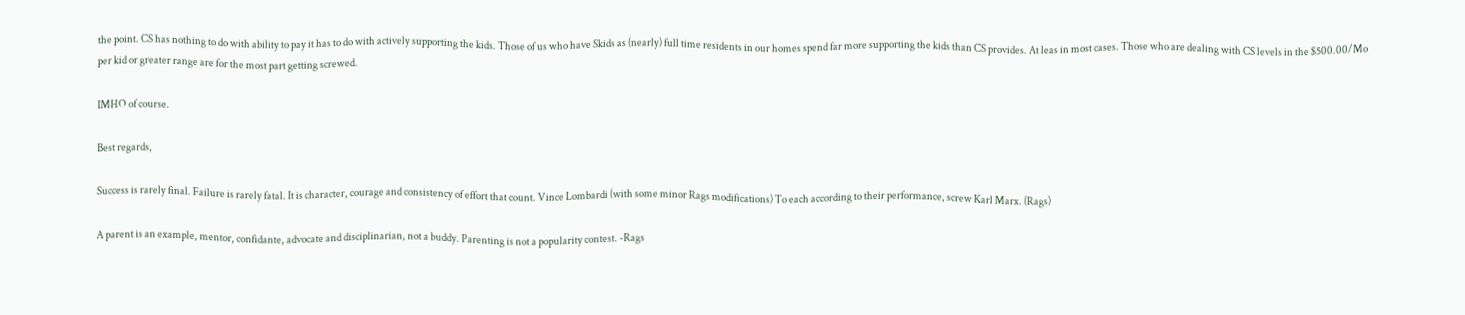the point. CS has nothing to do with ability to pay it has to do with actively supporting the kids. Those of us who have Skids as (nearly) full time residents in our homes spend far more supporting the kids than CS provides. At leas in most cases. Those who are dealing with CS levels in the $500.00/Mo per kid or greater range are for the most part getting screwed.

IMHO of course.

Best regards,

Success is rarely final. Failure is rarely fatal. It is character, courage and consistency of effort that count. Vince Lombardi (with some minor Rags modifications) To each according to their performance, screw Karl Marx. (Rags)

A parent is an example, mentor, confidante, advocate and disciplinarian, not a buddy. Parenting is not a popularity contest. -Rags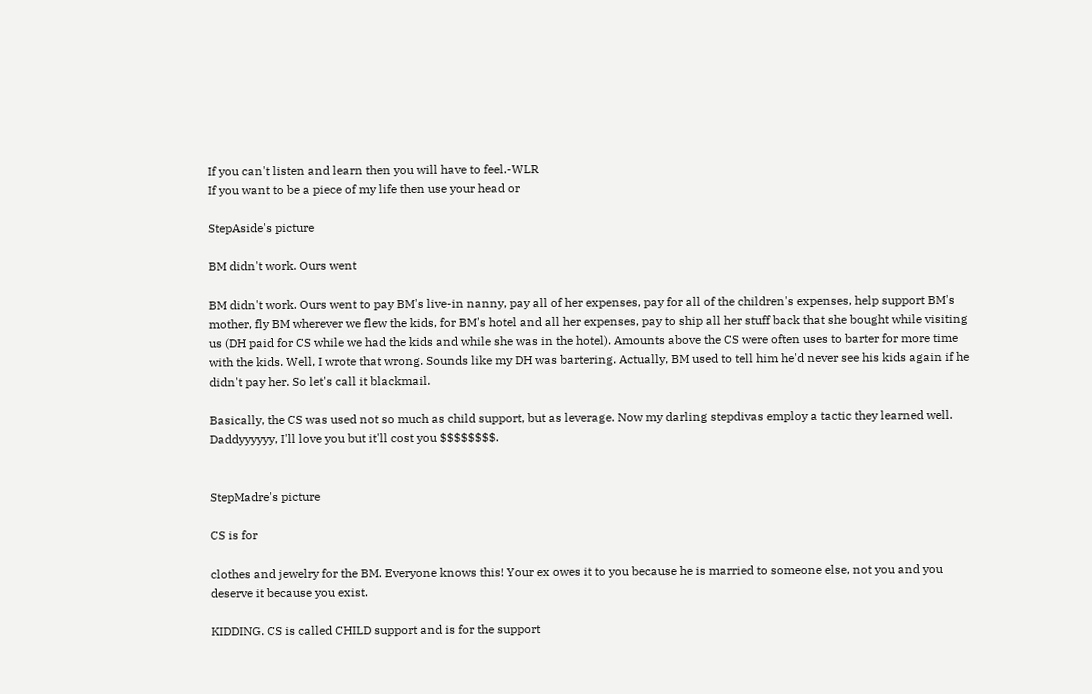If you can't listen and learn then you will have to feel.-WLR
If you want to be a piece of my life then use your head or

StepAside's picture

BM didn't work. Ours went

BM didn't work. Ours went to pay BM's live-in nanny, pay all of her expenses, pay for all of the children's expenses, help support BM's mother, fly BM wherever we flew the kids, for BM's hotel and all her expenses, pay to ship all her stuff back that she bought while visiting us (DH paid for CS while we had the kids and while she was in the hotel). Amounts above the CS were often uses to barter for more time with the kids. Well, I wrote that wrong. Sounds like my DH was bartering. Actually, BM used to tell him he'd never see his kids again if he didn't pay her. So let's call it blackmail.

Basically, the CS was used not so much as child support, but as leverage. Now my darling stepdivas employ a tactic they learned well. Daddyyyyyy, I'll love you but it'll cost you $$$$$$$$.


StepMadre's picture

CS is for

clothes and jewelry for the BM. Everyone knows this! Your ex owes it to you because he is married to someone else, not you and you deserve it because you exist.

KIDDING. CS is called CHILD support and is for the support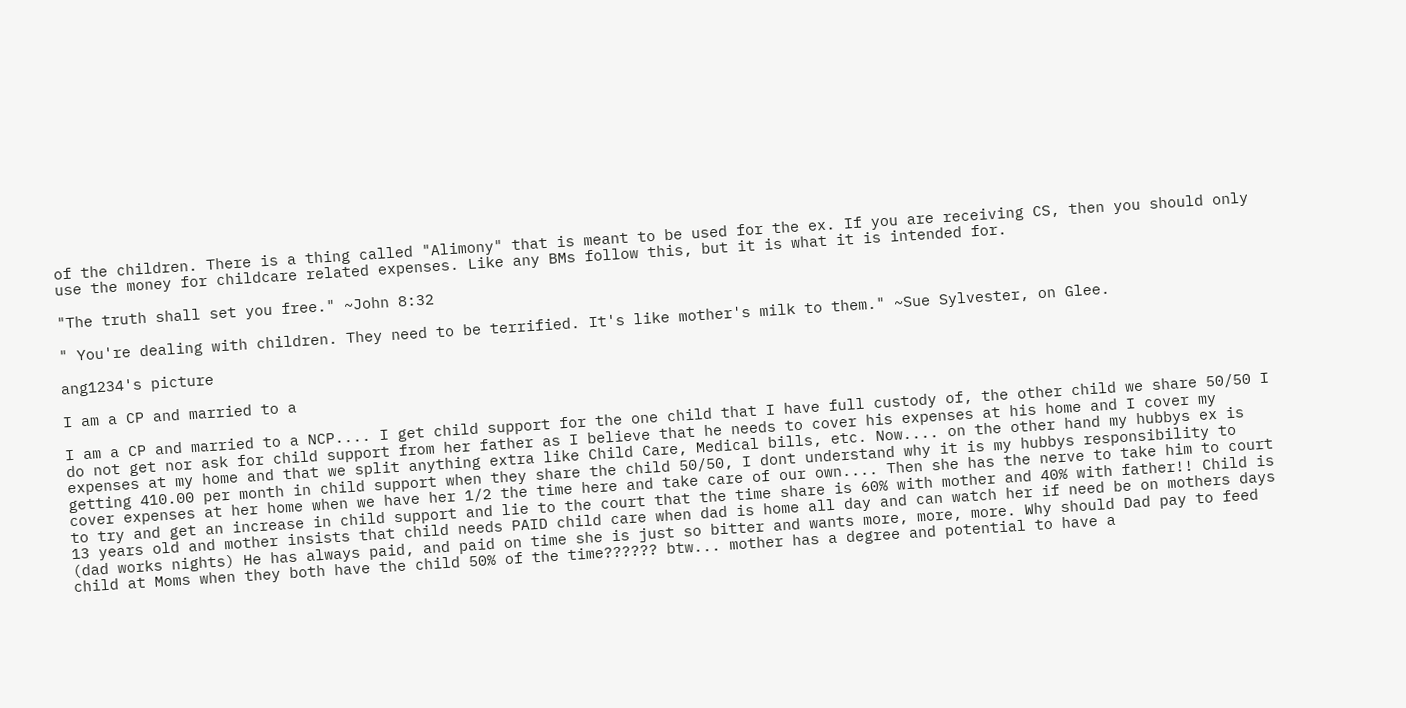of the children. There is a thing called "Alimony" that is meant to be used for the ex. If you are receiving CS, then you should only use the money for childcare related expenses. Like any BMs follow this, but it is what it is intended for.

"The truth shall set you free." ~John 8:32

" You're dealing with children. They need to be terrified. It's like mother's milk to them." ~Sue Sylvester, on Glee.

ang1234's picture

I am a CP and married to a

I am a CP and married to a NCP.... I get child support for the one child that I have full custody of, the other child we share 50/50 I do not get nor ask for child support from her father as I believe that he needs to cover his expenses at his home and I cover my expenses at my home and that we split anything extra like Child Care, Medical bills, etc. Now.... on the other hand my hubbys ex is getting 410.00 per month in child support when they share the child 50/50, I dont understand why it is my hubbys responsibility to cover expenses at her home when we have her 1/2 the time here and take care of our own.... Then she has the nerve to take him to court to try and get an increase in child support and lie to the court that the time share is 60% with mother and 40% with father!! Child is 13 years old and mother insists that child needs PAID child care when dad is home all day and can watch her if need be on mothers days (dad works nights) He has always paid, and paid on time she is just so bitter and wants more, more, more. Why should Dad pay to feed child at Moms when they both have the child 50% of the time?????? btw... mother has a degree and potential to have a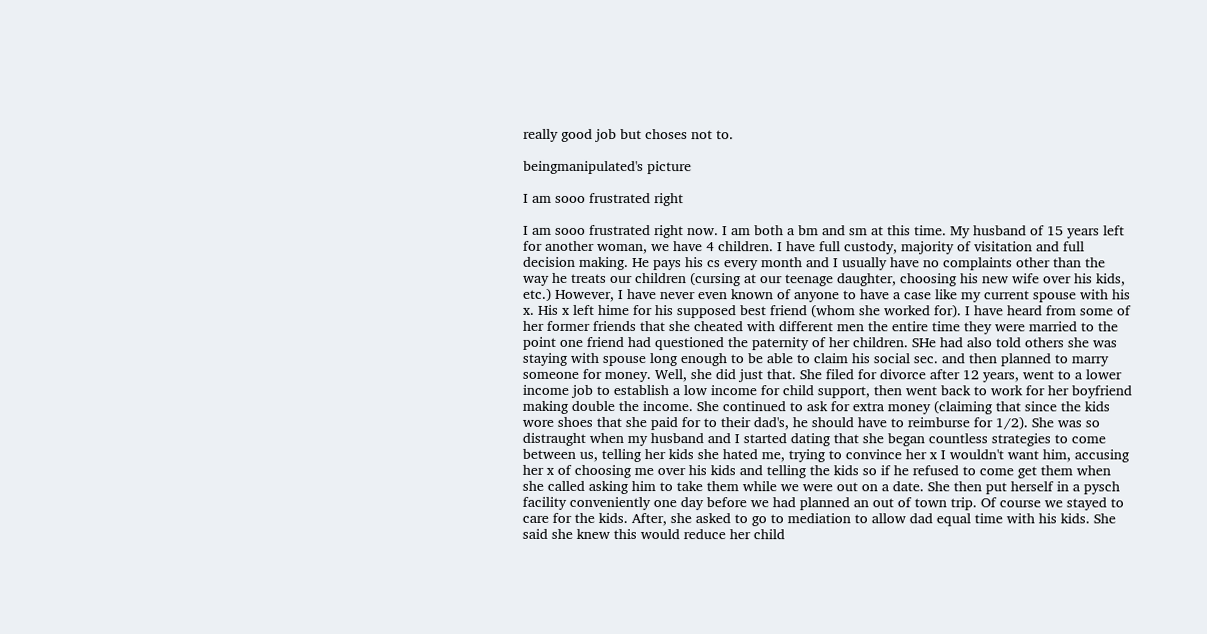really good job but choses not to.

beingmanipulated's picture

I am sooo frustrated right

I am sooo frustrated right now. I am both a bm and sm at this time. My husband of 15 years left for another woman, we have 4 children. I have full custody, majority of visitation and full decision making. He pays his cs every month and I usually have no complaints other than the way he treats our children (cursing at our teenage daughter, choosing his new wife over his kids, etc.) However, I have never even known of anyone to have a case like my current spouse with his x. His x left hime for his supposed best friend (whom she worked for). I have heard from some of her former friends that she cheated with different men the entire time they were married to the point one friend had questioned the paternity of her children. SHe had also told others she was staying with spouse long enough to be able to claim his social sec. and then planned to marry someone for money. Well, she did just that. She filed for divorce after 12 years, went to a lower income job to establish a low income for child support, then went back to work for her boyfriend making double the income. She continued to ask for extra money (claiming that since the kids wore shoes that she paid for to their dad's, he should have to reimburse for 1/2). She was so distraught when my husband and I started dating that she began countless strategies to come between us, telling her kids she hated me, trying to convince her x I wouldn't want him, accusing her x of choosing me over his kids and telling the kids so if he refused to come get them when she called asking him to take them while we were out on a date. She then put herself in a pysch facility conveniently one day before we had planned an out of town trip. Of course we stayed to care for the kids. After, she asked to go to mediation to allow dad equal time with his kids. She said she knew this would reduce her child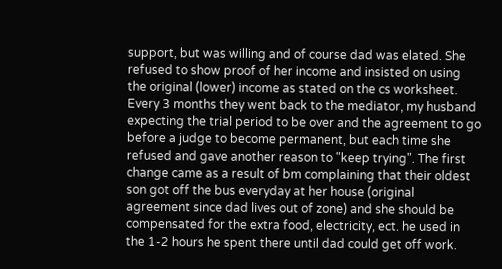support, but was willing and of course dad was elated. She refused to show proof of her income and insisted on using the original (lower) income as stated on the cs worksheet. Every 3 months they went back to the mediator, my husband expecting the trial period to be over and the agreement to go before a judge to become permanent, but each time she refused and gave another reason to "keep trying". The first change came as a result of bm complaining that their oldest son got off the bus everyday at her house (original agreement since dad lives out of zone) and she should be compensated for the extra food, electricity, ect. he used in the 1-2 hours he spent there until dad could get off work.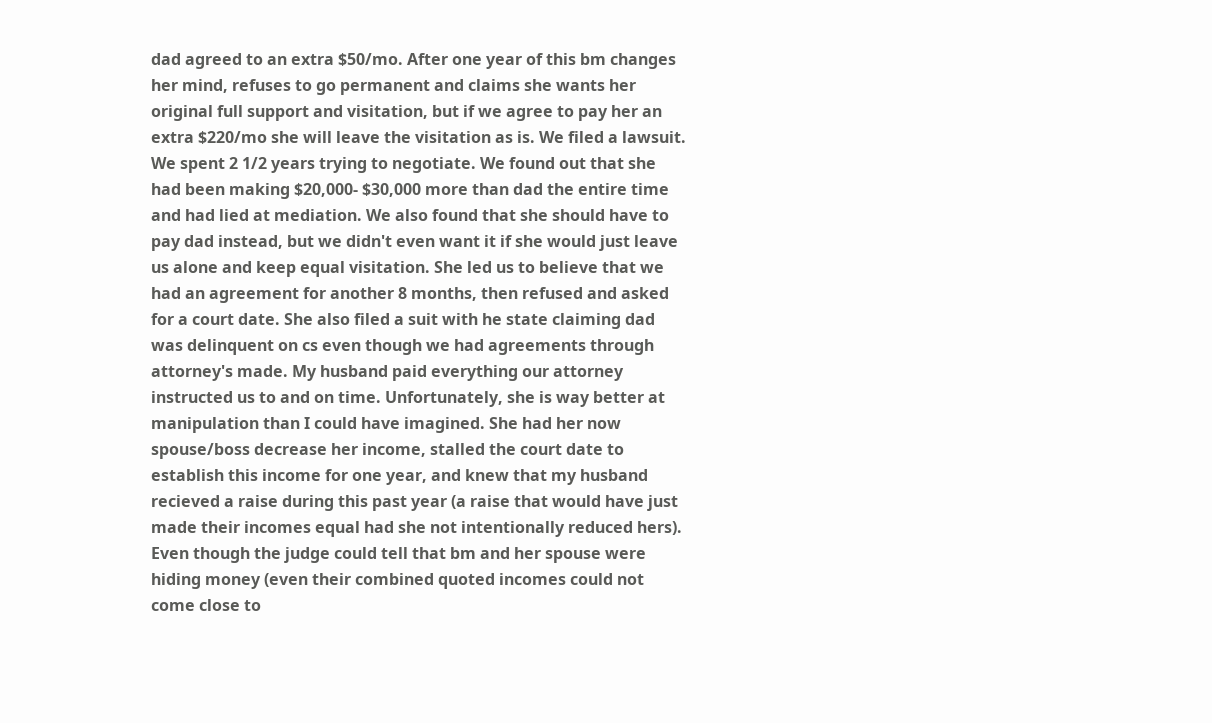dad agreed to an extra $50/mo. After one year of this bm changes her mind, refuses to go permanent and claims she wants her original full support and visitation, but if we agree to pay her an extra $220/mo she will leave the visitation as is. We filed a lawsuit. We spent 2 1/2 years trying to negotiate. We found out that she had been making $20,000- $30,000 more than dad the entire time and had lied at mediation. We also found that she should have to pay dad instead, but we didn't even want it if she would just leave us alone and keep equal visitation. She led us to believe that we had an agreement for another 8 months, then refused and asked for a court date. She also filed a suit with he state claiming dad was delinquent on cs even though we had agreements through attorney's made. My husband paid everything our attorney instructed us to and on time. Unfortunately, she is way better at manipulation than I could have imagined. She had her now spouse/boss decrease her income, stalled the court date to establish this income for one year, and knew that my husband recieved a raise during this past year (a raise that would have just made their incomes equal had she not intentionally reduced hers). Even though the judge could tell that bm and her spouse were hiding money (even their combined quoted incomes could not come close to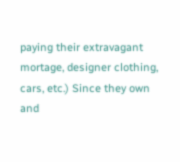paying their extravagant mortage, designer clothing, cars, etc.) Since they own and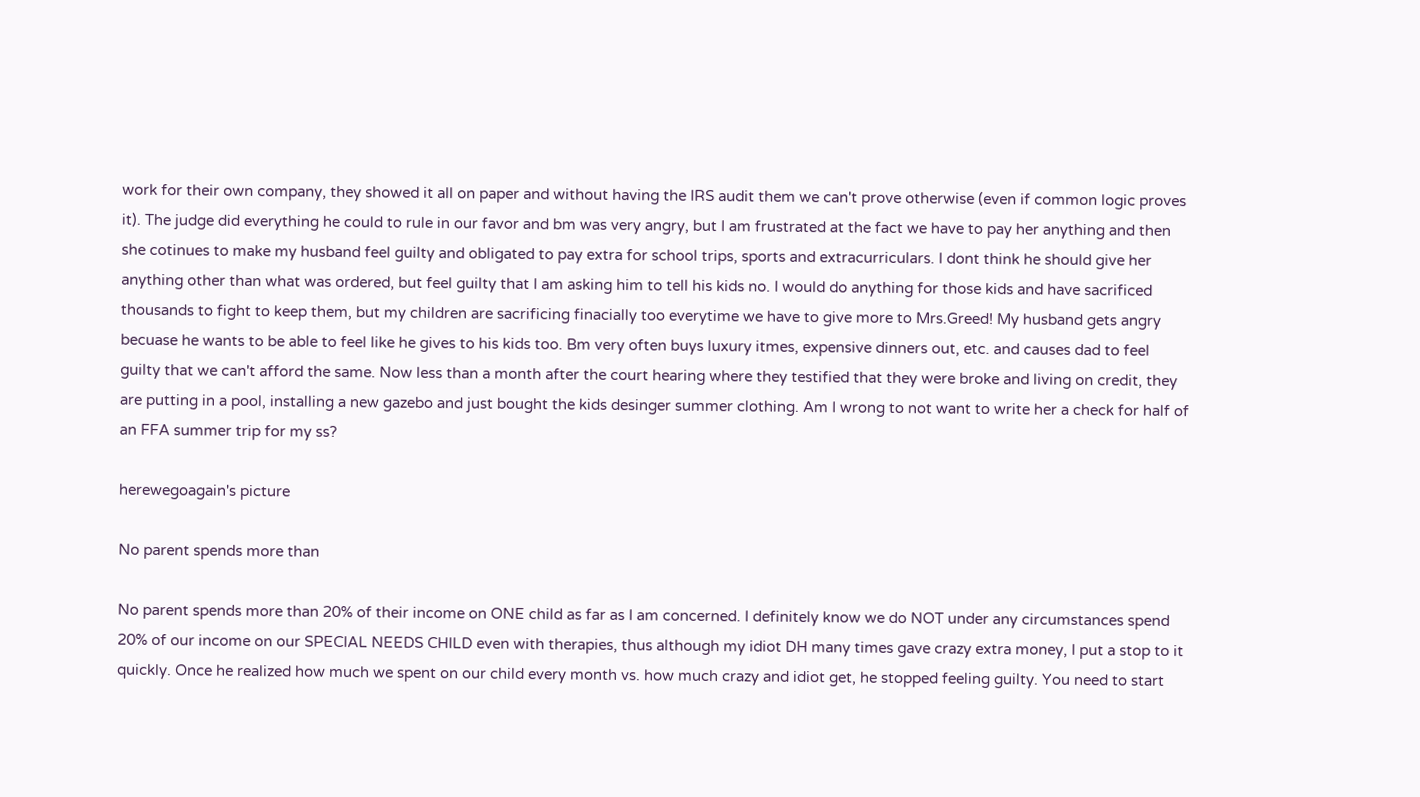work for their own company, they showed it all on paper and without having the IRS audit them we can't prove otherwise (even if common logic proves it). The judge did everything he could to rule in our favor and bm was very angry, but I am frustrated at the fact we have to pay her anything and then she cotinues to make my husband feel guilty and obligated to pay extra for school trips, sports and extracurriculars. I dont think he should give her anything other than what was ordered, but feel guilty that I am asking him to tell his kids no. I would do anything for those kids and have sacrificed thousands to fight to keep them, but my children are sacrificing finacially too everytime we have to give more to Mrs.Greed! My husband gets angry becuase he wants to be able to feel like he gives to his kids too. Bm very often buys luxury itmes, expensive dinners out, etc. and causes dad to feel guilty that we can't afford the same. Now less than a month after the court hearing where they testified that they were broke and living on credit, they are putting in a pool, installing a new gazebo and just bought the kids desinger summer clothing. Am I wrong to not want to write her a check for half of an FFA summer trip for my ss?

herewegoagain's picture

No parent spends more than

No parent spends more than 20% of their income on ONE child as far as I am concerned. I definitely know we do NOT under any circumstances spend 20% of our income on our SPECIAL NEEDS CHILD even with therapies, thus although my idiot DH many times gave crazy extra money, I put a stop to it quickly. Once he realized how much we spent on our child every month vs. how much crazy and idiot get, he stopped feeling guilty. You need to start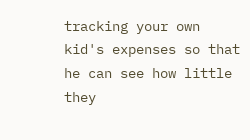tracking your own kid's expenses so that he can see how little they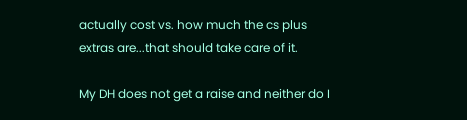actually cost vs. how much the cs plus extras are...that should take care of it.

My DH does not get a raise and neither do I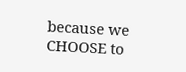because we CHOOSE to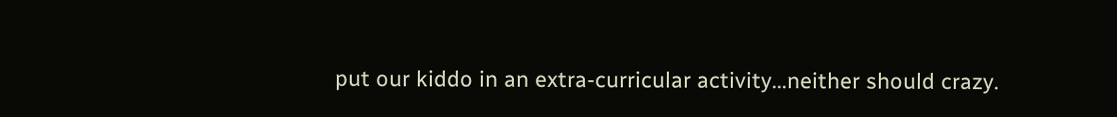put our kiddo in an extra-curricular activity...neither should crazy.